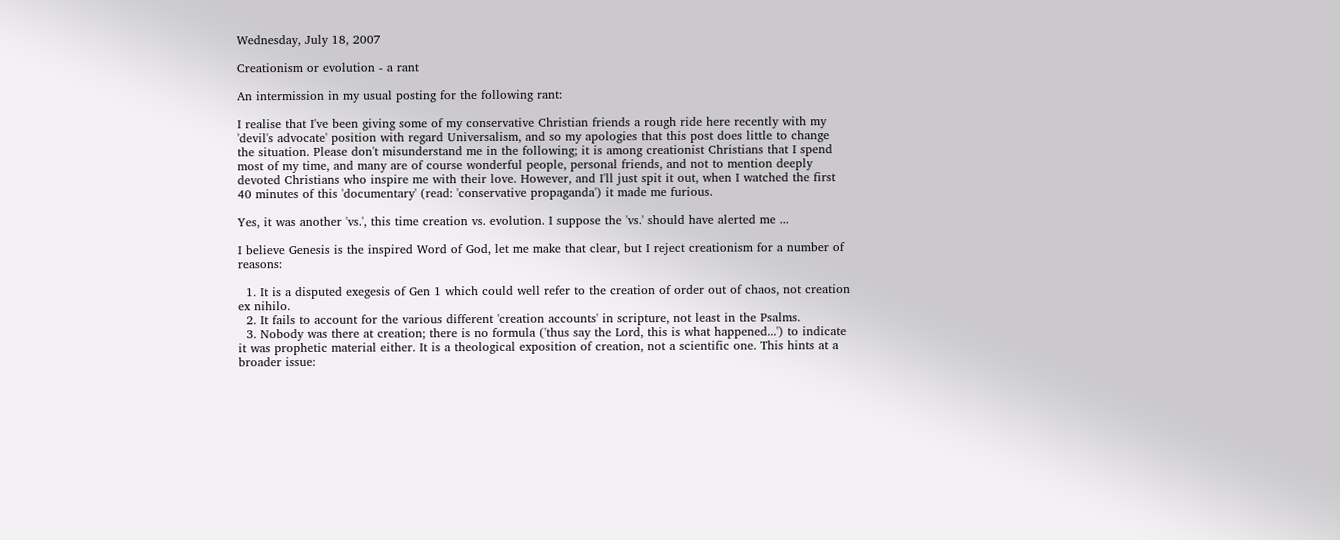Wednesday, July 18, 2007

Creationism or evolution - a rant

An intermission in my usual posting for the following rant:

I realise that I've been giving some of my conservative Christian friends a rough ride here recently with my 'devil's advocate' position with regard Universalism, and so my apologies that this post does little to change the situation. Please don't misunderstand me in the following; it is among creationist Christians that I spend most of my time, and many are of course wonderful people, personal friends, and not to mention deeply devoted Christians who inspire me with their love. However, and I'll just spit it out, when I watched the first 40 minutes of this 'documentary' (read: 'conservative propaganda') it made me furious.

Yes, it was another 'vs.', this time creation vs. evolution. I suppose the 'vs.' should have alerted me ...

I believe Genesis is the inspired Word of God, let me make that clear, but I reject creationism for a number of reasons:

  1. It is a disputed exegesis of Gen 1 which could well refer to the creation of order out of chaos, not creation ex nihilo.
  2. It fails to account for the various different 'creation accounts' in scripture, not least in the Psalms.
  3. Nobody was there at creation; there is no formula ('thus say the Lord, this is what happened...') to indicate it was prophetic material either. It is a theological exposition of creation, not a scientific one. This hints at a broader issue: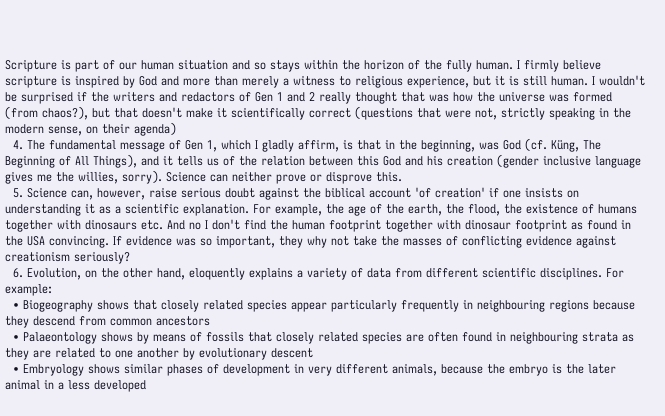Scripture is part of our human situation and so stays within the horizon of the fully human. I firmly believe scripture is inspired by God and more than merely a witness to religious experience, but it is still human. I wouldn't be surprised if the writers and redactors of Gen 1 and 2 really thought that was how the universe was formed (from chaos?), but that doesn't make it scientifically correct (questions that were not, strictly speaking in the modern sense, on their agenda)
  4. The fundamental message of Gen 1, which I gladly affirm, is that in the beginning, was God (cf. Küng, The Beginning of All Things), and it tells us of the relation between this God and his creation (gender inclusive language gives me the willies, sorry). Science can neither prove or disprove this.
  5. Science can, however, raise serious doubt against the biblical account 'of creation' if one insists on understanding it as a scientific explanation. For example, the age of the earth, the flood, the existence of humans together with dinosaurs etc. And no I don't find the human footprint together with dinosaur footprint as found in the USA convincing. If evidence was so important, they why not take the masses of conflicting evidence against creationism seriously?
  6. Evolution, on the other hand, eloquently explains a variety of data from different scientific disciplines. For example:
  • Biogeography shows that closely related species appear particularly frequently in neighbouring regions because they descend from common ancestors
  • Palaeontology shows by means of fossils that closely related species are often found in neighbouring strata as they are related to one another by evolutionary descent
  • Embryology shows similar phases of development in very different animals, because the embryo is the later animal in a less developed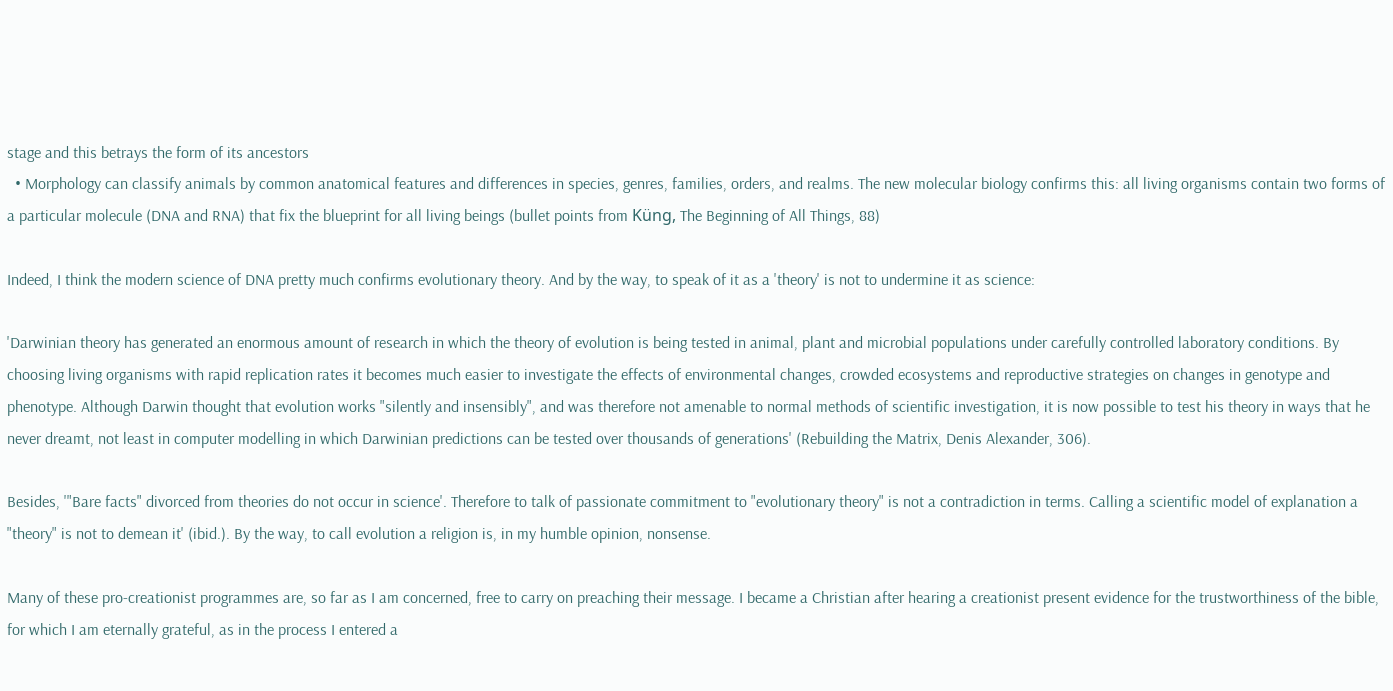stage and this betrays the form of its ancestors
  • Morphology can classify animals by common anatomical features and differences in species, genres, families, orders, and realms. The new molecular biology confirms this: all living organisms contain two forms of a particular molecule (DNA and RNA) that fix the blueprint for all living beings (bullet points from Küng, The Beginning of All Things, 88)

Indeed, I think the modern science of DNA pretty much confirms evolutionary theory. And by the way, to speak of it as a 'theory' is not to undermine it as science:

'Darwinian theory has generated an enormous amount of research in which the theory of evolution is being tested in animal, plant and microbial populations under carefully controlled laboratory conditions. By choosing living organisms with rapid replication rates it becomes much easier to investigate the effects of environmental changes, crowded ecosystems and reproductive strategies on changes in genotype and phenotype. Although Darwin thought that evolution works "silently and insensibly", and was therefore not amenable to normal methods of scientific investigation, it is now possible to test his theory in ways that he never dreamt, not least in computer modelling in which Darwinian predictions can be tested over thousands of generations' (Rebuilding the Matrix, Denis Alexander, 306).

Besides, '"Bare facts" divorced from theories do not occur in science'. Therefore to talk of passionate commitment to "evolutionary theory" is not a contradiction in terms. Calling a scientific model of explanation a "theory" is not to demean it' (ibid.). By the way, to call evolution a religion is, in my humble opinion, nonsense.

Many of these pro-creationist programmes are, so far as I am concerned, free to carry on preaching their message. I became a Christian after hearing a creationist present evidence for the trustworthiness of the bible, for which I am eternally grateful, as in the process I entered a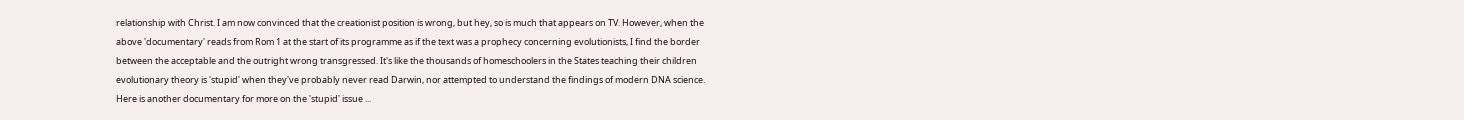relationship with Christ. I am now convinced that the creationist position is wrong, but hey, so is much that appears on TV. However, when the above 'documentary' reads from Rom 1 at the start of its programme as if the text was a prophecy concerning evolutionists, I find the border between the acceptable and the outright wrong transgressed. It's like the thousands of homeschoolers in the States teaching their children evolutionary theory is 'stupid' when they've probably never read Darwin, nor attempted to understand the findings of modern DNA science. Here is another documentary for more on the 'stupid' issue ...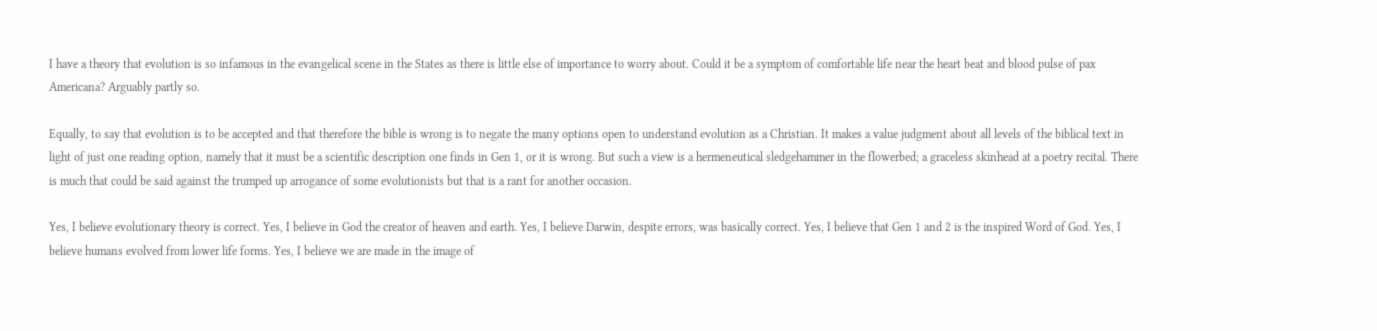I have a theory that evolution is so infamous in the evangelical scene in the States as there is little else of importance to worry about. Could it be a symptom of comfortable life near the heart beat and blood pulse of pax Americana? Arguably partly so.

Equally, to say that evolution is to be accepted and that therefore the bible is wrong is to negate the many options open to understand evolution as a Christian. It makes a value judgment about all levels of the biblical text in light of just one reading option, namely that it must be a scientific description one finds in Gen 1, or it is wrong. But such a view is a hermeneutical sledgehammer in the flowerbed; a graceless skinhead at a poetry recital. There is much that could be said against the trumped up arrogance of some evolutionists but that is a rant for another occasion.

Yes, I believe evolutionary theory is correct. Yes, I believe in God the creator of heaven and earth. Yes, I believe Darwin, despite errors, was basically correct. Yes, I believe that Gen 1 and 2 is the inspired Word of God. Yes, I believe humans evolved from lower life forms. Yes, I believe we are made in the image of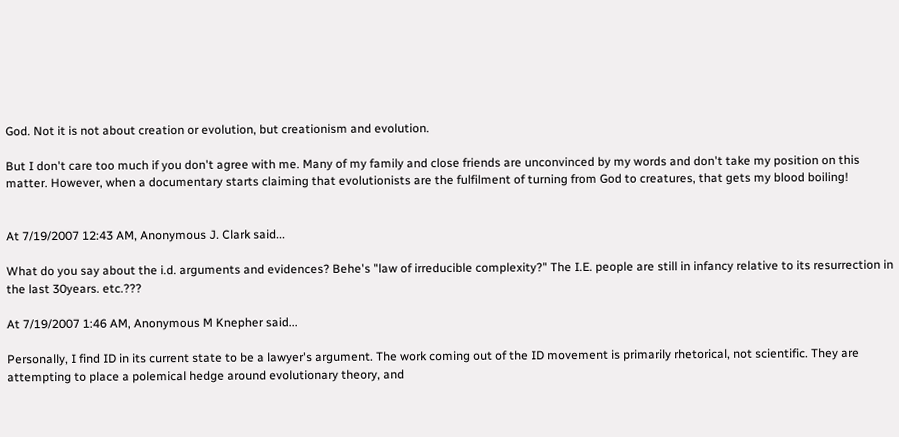God. Not it is not about creation or evolution, but creationism and evolution.

But I don't care too much if you don't agree with me. Many of my family and close friends are unconvinced by my words and don't take my position on this matter. However, when a documentary starts claiming that evolutionists are the fulfilment of turning from God to creatures, that gets my blood boiling!


At 7/19/2007 12:43 AM, Anonymous J. Clark said...

What do you say about the i.d. arguments and evidences? Behe's "law of irreducible complexity?" The I.E. people are still in infancy relative to its resurrection in the last 30years. etc.???

At 7/19/2007 1:46 AM, Anonymous M Knepher said...

Personally, I find ID in its current state to be a lawyer's argument. The work coming out of the ID movement is primarily rhetorical, not scientific. They are attempting to place a polemical hedge around evolutionary theory, and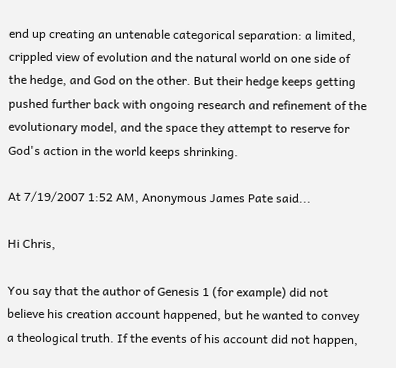end up creating an untenable categorical separation: a limited, crippled view of evolution and the natural world on one side of the hedge, and God on the other. But their hedge keeps getting pushed further back with ongoing research and refinement of the evolutionary model, and the space they attempt to reserve for God's action in the world keeps shrinking.

At 7/19/2007 1:52 AM, Anonymous James Pate said...

Hi Chris,

You say that the author of Genesis 1 (for example) did not believe his creation account happened, but he wanted to convey a theological truth. If the events of his account did not happen,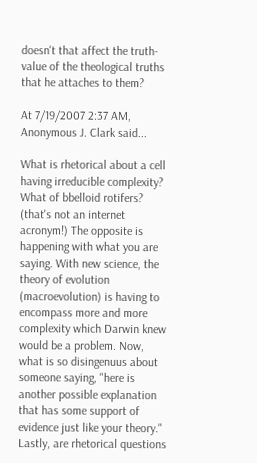doesn't that affect the truth-value of the theological truths that he attaches to them?

At 7/19/2007 2:37 AM, Anonymous J. Clark said...

What is rhetorical about a cell having irreducible complexity? What of bbelloid rotifers? (that's not an internet acronym!) The opposite is happening with what you are saying. With new science, the theory of evolution (macroevolution) is having to encompass more and more complexity which Darwin knew would be a problem. Now, what is so disingenuus about someone saying, "here is another possible explanation that has some support of evidence just like your theory." Lastly, are rhetorical questions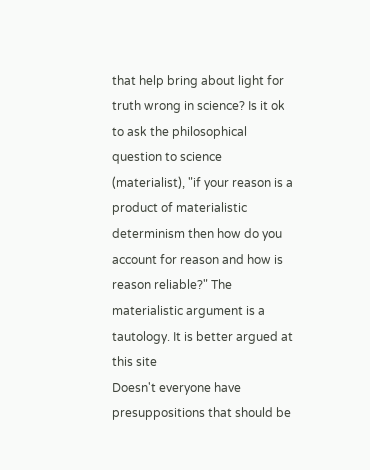that help bring about light for truth wrong in science? Is it ok to ask the philosophical question to science (materialist), "if your reason is a product of materialistic determinism then how do you account for reason and how is reason reliable?" The materialistic argument is a tautology. It is better argued at this site
Doesn't everyone have presuppositions that should be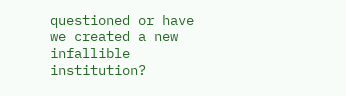questioned or have we created a new infallible institution?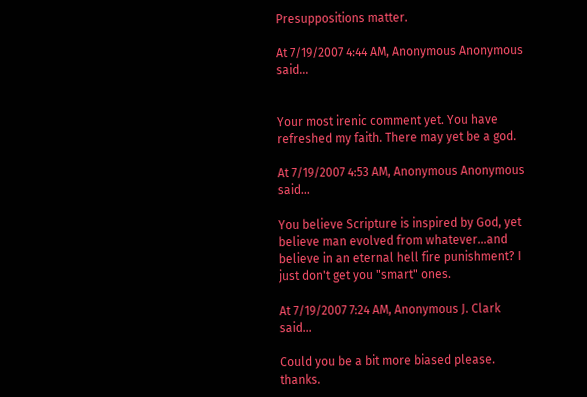Presuppositions matter.

At 7/19/2007 4:44 AM, Anonymous Anonymous said...


Your most irenic comment yet. You have refreshed my faith. There may yet be a god.

At 7/19/2007 4:53 AM, Anonymous Anonymous said...

You believe Scripture is inspired by God, yet believe man evolved from whatever...and believe in an eternal hell fire punishment? I just don't get you "smart" ones.

At 7/19/2007 7:24 AM, Anonymous J. Clark said...

Could you be a bit more biased please. thanks.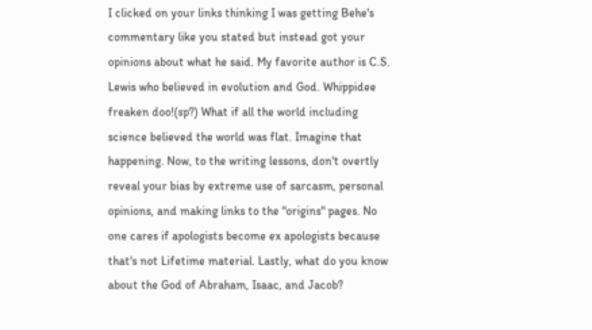I clicked on your links thinking I was getting Behe's commentary like you stated but instead got your opinions about what he said. My favorite author is C.S. Lewis who believed in evolution and God. Whippidee freaken doo!(sp?) What if all the world including science believed the world was flat. Imagine that happening. Now, to the writing lessons, don't overtly reveal your bias by extreme use of sarcasm, personal opinions, and making links to the "origins" pages. No one cares if apologists become ex apologists because that's not Lifetime material. Lastly, what do you know about the God of Abraham, Isaac, and Jacob?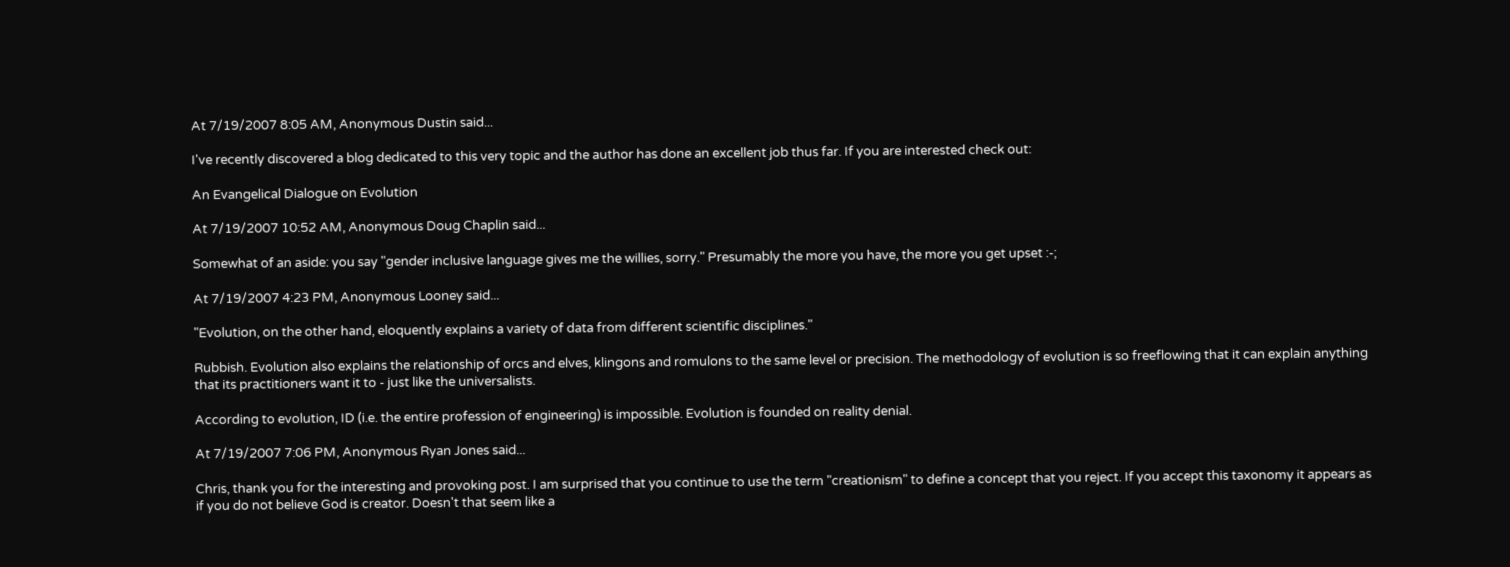At 7/19/2007 8:05 AM, Anonymous Dustin said...

I've recently discovered a blog dedicated to this very topic and the author has done an excellent job thus far. If you are interested check out:

An Evangelical Dialogue on Evolution

At 7/19/2007 10:52 AM, Anonymous Doug Chaplin said...

Somewhat of an aside: you say "gender inclusive language gives me the willies, sorry." Presumably the more you have, the more you get upset :-;

At 7/19/2007 4:23 PM, Anonymous Looney said...

"Evolution, on the other hand, eloquently explains a variety of data from different scientific disciplines."

Rubbish. Evolution also explains the relationship of orcs and elves, klingons and romulons to the same level or precision. The methodology of evolution is so freeflowing that it can explain anything that its practitioners want it to - just like the universalists.

According to evolution, ID (i.e. the entire profession of engineering) is impossible. Evolution is founded on reality denial.

At 7/19/2007 7:06 PM, Anonymous Ryan Jones said...

Chris, thank you for the interesting and provoking post. I am surprised that you continue to use the term "creationism" to define a concept that you reject. If you accept this taxonomy it appears as if you do not believe God is creator. Doesn't that seem like a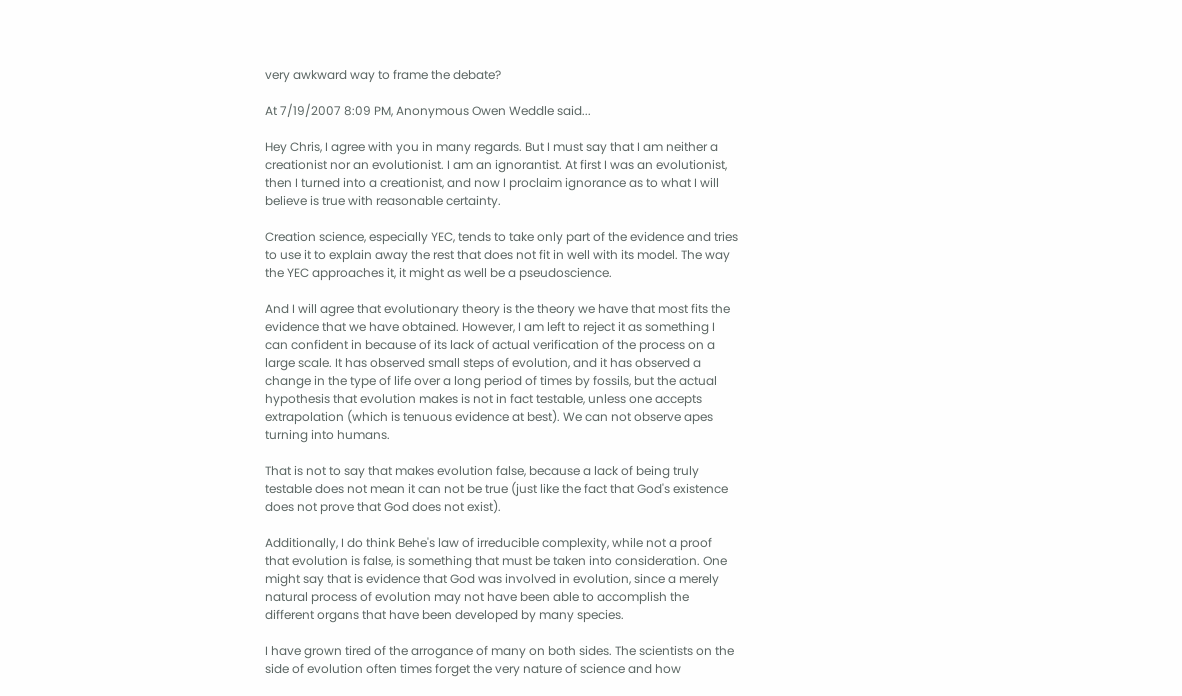very awkward way to frame the debate?

At 7/19/2007 8:09 PM, Anonymous Owen Weddle said...

Hey Chris, I agree with you in many regards. But I must say that I am neither a creationist nor an evolutionist. I am an ignorantist. At first I was an evolutionist, then I turned into a creationist, and now I proclaim ignorance as to what I will believe is true with reasonable certainty.

Creation science, especially YEC, tends to take only part of the evidence and tries to use it to explain away the rest that does not fit in well with its model. The way the YEC approaches it, it might as well be a pseudoscience.

And I will agree that evolutionary theory is the theory we have that most fits the evidence that we have obtained. However, I am left to reject it as something I can confident in because of its lack of actual verification of the process on a large scale. It has observed small steps of evolution, and it has observed a change in the type of life over a long period of times by fossils, but the actual hypothesis that evolution makes is not in fact testable, unless one accepts extrapolation (which is tenuous evidence at best). We can not observe apes turning into humans.

That is not to say that makes evolution false, because a lack of being truly testable does not mean it can not be true (just like the fact that God's existence does not prove that God does not exist).

Additionally, I do think Behe's law of irreducible complexity, while not a proof that evolution is false, is something that must be taken into consideration. One might say that is evidence that God was involved in evolution, since a merely natural process of evolution may not have been able to accomplish the different organs that have been developed by many species.

I have grown tired of the arrogance of many on both sides. The scientists on the side of evolution often times forget the very nature of science and how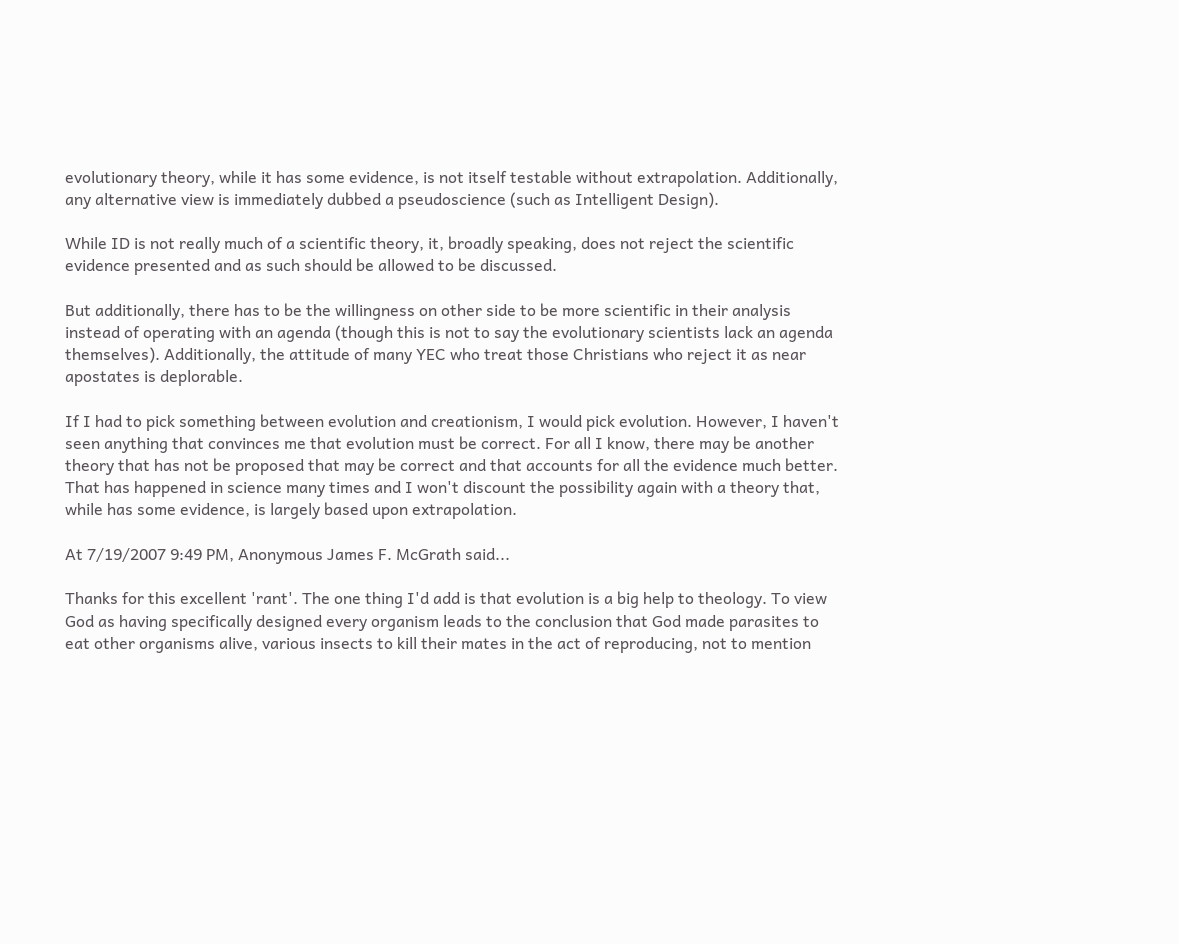evolutionary theory, while it has some evidence, is not itself testable without extrapolation. Additionally, any alternative view is immediately dubbed a pseudoscience (such as Intelligent Design).

While ID is not really much of a scientific theory, it, broadly speaking, does not reject the scientific evidence presented and as such should be allowed to be discussed.

But additionally, there has to be the willingness on other side to be more scientific in their analysis instead of operating with an agenda (though this is not to say the evolutionary scientists lack an agenda themselves). Additionally, the attitude of many YEC who treat those Christians who reject it as near apostates is deplorable.

If I had to pick something between evolution and creationism, I would pick evolution. However, I haven't seen anything that convinces me that evolution must be correct. For all I know, there may be another theory that has not be proposed that may be correct and that accounts for all the evidence much better. That has happened in science many times and I won't discount the possibility again with a theory that, while has some evidence, is largely based upon extrapolation.

At 7/19/2007 9:49 PM, Anonymous James F. McGrath said...

Thanks for this excellent 'rant'. The one thing I'd add is that evolution is a big help to theology. To view God as having specifically designed every organism leads to the conclusion that God made parasites to eat other organisms alive, various insects to kill their mates in the act of reproducing, not to mention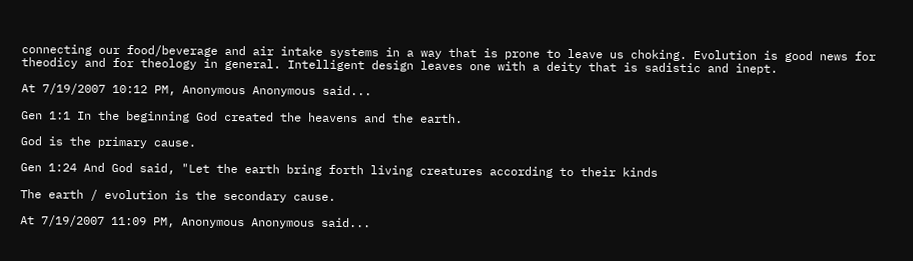connecting our food/beverage and air intake systems in a way that is prone to leave us choking. Evolution is good news for theodicy and for theology in general. Intelligent design leaves one with a deity that is sadistic and inept.

At 7/19/2007 10:12 PM, Anonymous Anonymous said...

Gen 1:1 In the beginning God created the heavens and the earth.

God is the primary cause.

Gen 1:24 And God said, "Let the earth bring forth living creatures according to their kinds

The earth / evolution is the secondary cause.

At 7/19/2007 11:09 PM, Anonymous Anonymous said...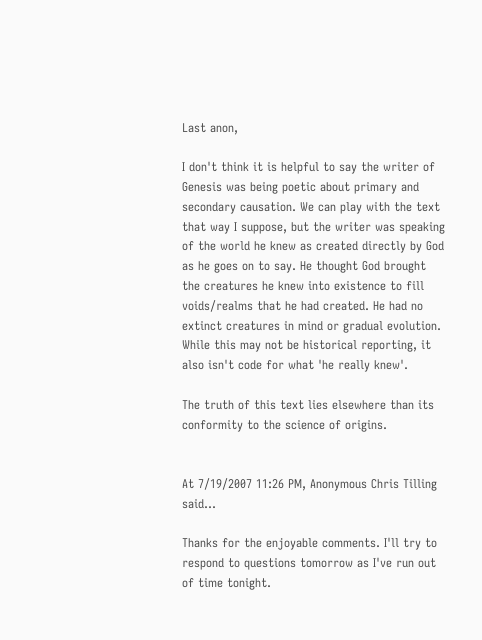Last anon,

I don't think it is helpful to say the writer of Genesis was being poetic about primary and secondary causation. We can play with the text that way I suppose, but the writer was speaking of the world he knew as created directly by God as he goes on to say. He thought God brought the creatures he knew into existence to fill voids/realms that he had created. He had no extinct creatures in mind or gradual evolution. While this may not be historical reporting, it also isn't code for what 'he really knew'.

The truth of this text lies elsewhere than its conformity to the science of origins.


At 7/19/2007 11:26 PM, Anonymous Chris Tilling said...

Thanks for the enjoyable comments. I'll try to respond to questions tomorrow as I've run out of time tonight.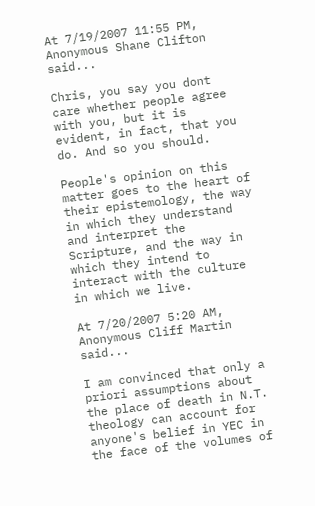At 7/19/2007 11:55 PM, Anonymous Shane Clifton said...

Chris, you say you dont care whether people agree with you, but it is evident, in fact, that you do. And so you should.

People's opinion on this matter goes to the heart of their epistemology, the way in which they understand and interpret the Scripture, and the way in which they intend to interact with the culture in which we live.

At 7/20/2007 5:20 AM, Anonymous Cliff Martin said...

I am convinced that only a priori assumptions about the place of death in N.T. theology can account for anyone's belief in YEC in the face of the volumes of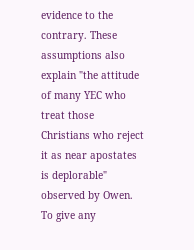evidence to the contrary. These assumptions also explain "the attitude of many YEC who treat those Christians who reject it as near apostates is deplorable" observed by Owen. To give any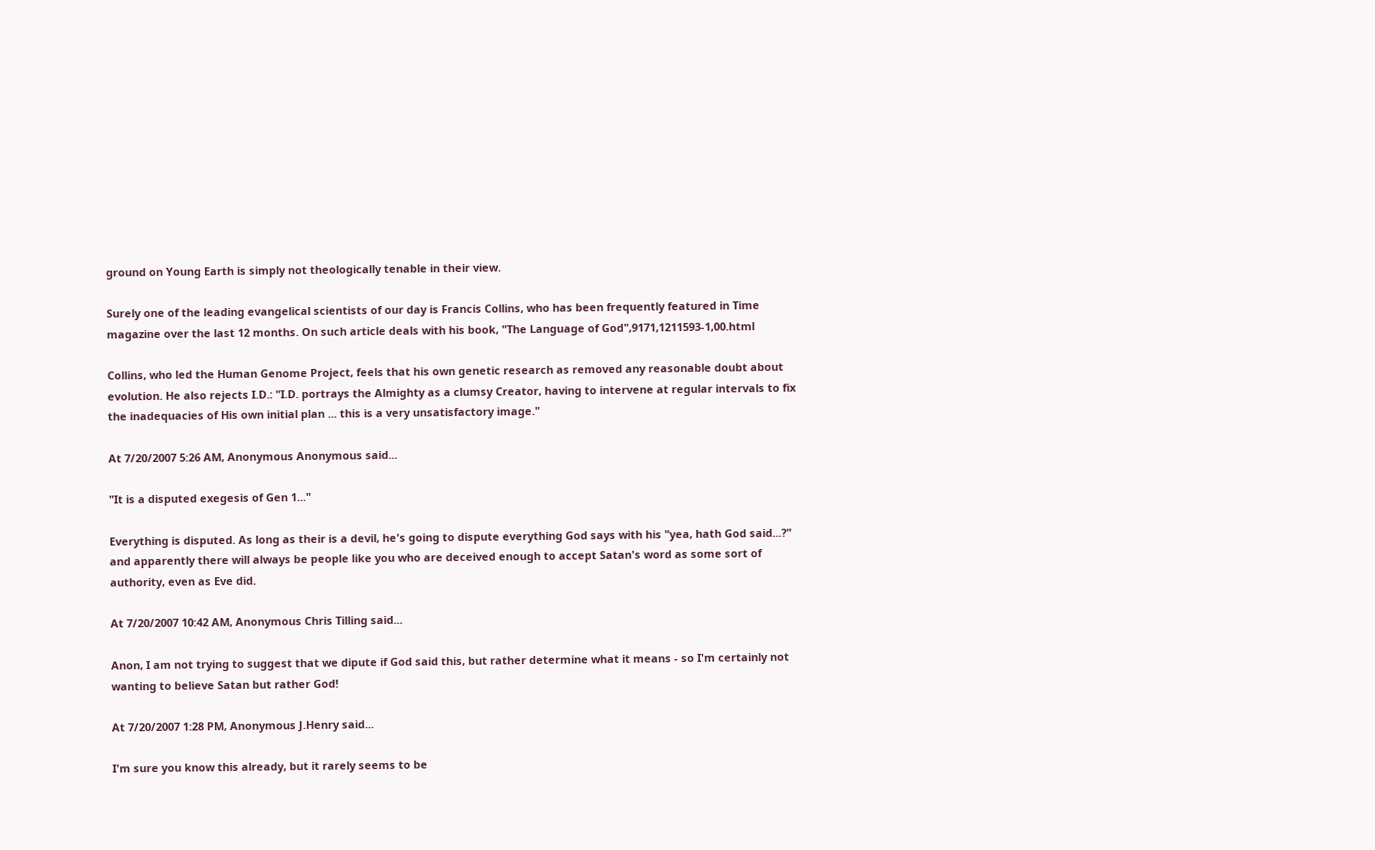ground on Young Earth is simply not theologically tenable in their view.

Surely one of the leading evangelical scientists of our day is Francis Collins, who has been frequently featured in Time magazine over the last 12 months. On such article deals with his book, "The Language of God",9171,1211593-1,00.html

Collins, who led the Human Genome Project, feels that his own genetic research as removed any reasonable doubt about evolution. He also rejects I.D.: "I.D. portrays the Almighty as a clumsy Creator, having to intervene at regular intervals to fix the inadequacies of His own initial plan ... this is a very unsatisfactory image."

At 7/20/2007 5:26 AM, Anonymous Anonymous said...

"It is a disputed exegesis of Gen 1..."

Everything is disputed. As long as their is a devil, he's going to dispute everything God says with his "yea, hath God said...?" and apparently there will always be people like you who are deceived enough to accept Satan's word as some sort of authority, even as Eve did.

At 7/20/2007 10:42 AM, Anonymous Chris Tilling said...

Anon, I am not trying to suggest that we dipute if God said this, but rather determine what it means - so I'm certainly not wanting to believe Satan but rather God!

At 7/20/2007 1:28 PM, Anonymous J.Henry said...

I'm sure you know this already, but it rarely seems to be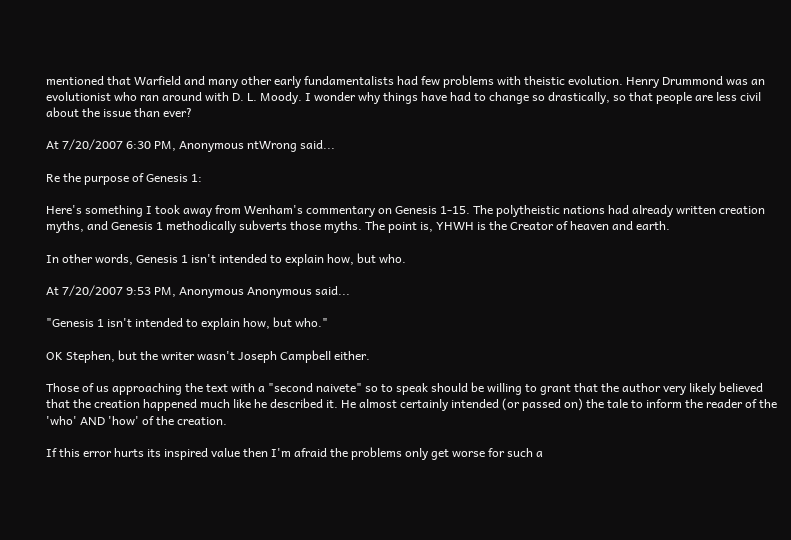mentioned that Warfield and many other early fundamentalists had few problems with theistic evolution. Henry Drummond was an evolutionist who ran around with D. L. Moody. I wonder why things have had to change so drastically, so that people are less civil about the issue than ever?

At 7/20/2007 6:30 PM, Anonymous ntWrong said...

Re the purpose of Genesis 1:

Here's something I took away from Wenham's commentary on Genesis 1-15. The polytheistic nations had already written creation myths, and Genesis 1 methodically subverts those myths. The point is, YHWH is the Creator of heaven and earth.

In other words, Genesis 1 isn't intended to explain how, but who.

At 7/20/2007 9:53 PM, Anonymous Anonymous said...

"Genesis 1 isn't intended to explain how, but who."

OK Stephen, but the writer wasn't Joseph Campbell either.

Those of us approaching the text with a "second naivete" so to speak should be willing to grant that the author very likely believed that the creation happened much like he described it. He almost certainly intended (or passed on) the tale to inform the reader of the 'who' AND 'how' of the creation.

If this error hurts its inspired value then I'm afraid the problems only get worse for such a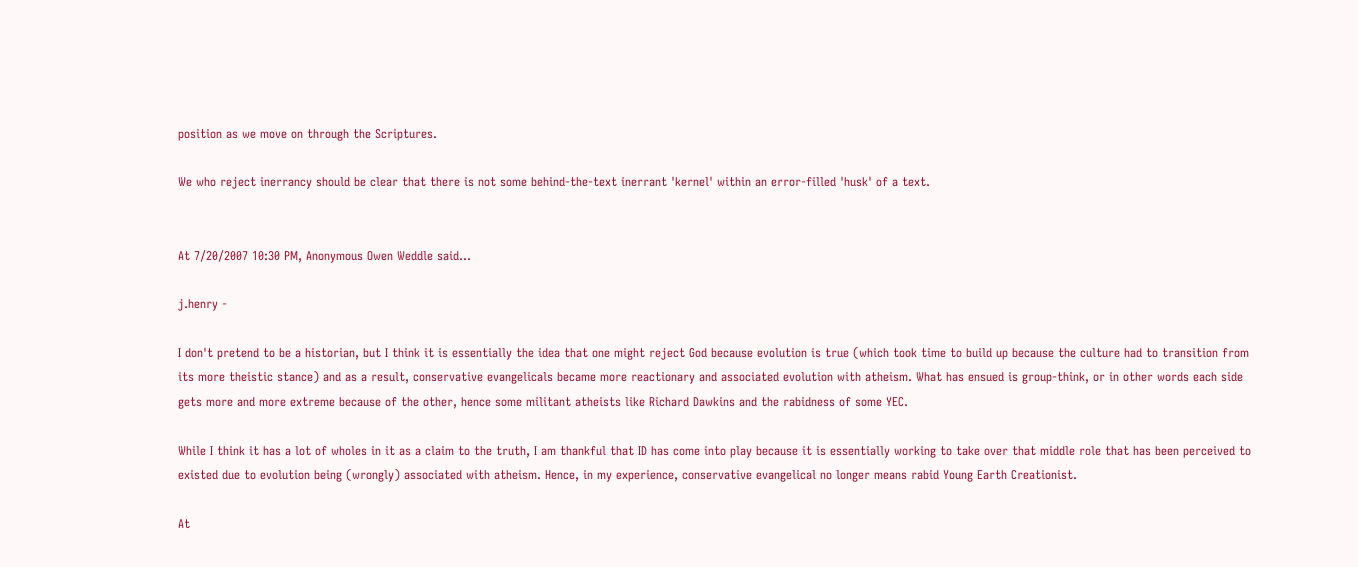position as we move on through the Scriptures.

We who reject inerrancy should be clear that there is not some behind-the-text inerrant 'kernel' within an error-filled 'husk' of a text.


At 7/20/2007 10:30 PM, Anonymous Owen Weddle said...

j.henry -

I don't pretend to be a historian, but I think it is essentially the idea that one might reject God because evolution is true (which took time to build up because the culture had to transition from its more theistic stance) and as a result, conservative evangelicals became more reactionary and associated evolution with atheism. What has ensued is group-think, or in other words each side gets more and more extreme because of the other, hence some militant atheists like Richard Dawkins and the rabidness of some YEC.

While I think it has a lot of wholes in it as a claim to the truth, I am thankful that ID has come into play because it is essentially working to take over that middle role that has been perceived to existed due to evolution being (wrongly) associated with atheism. Hence, in my experience, conservative evangelical no longer means rabid Young Earth Creationist.

At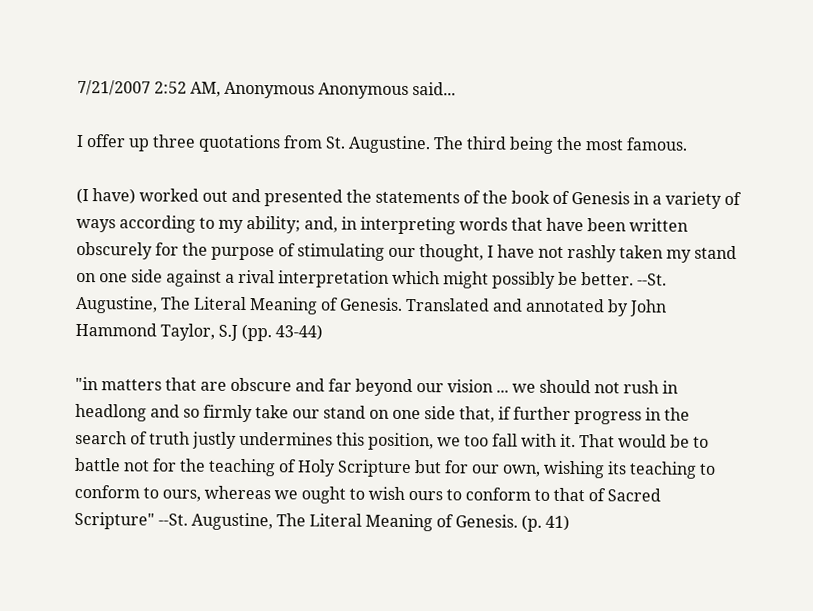7/21/2007 2:52 AM, Anonymous Anonymous said...

I offer up three quotations from St. Augustine. The third being the most famous.

(I have) worked out and presented the statements of the book of Genesis in a variety of ways according to my ability; and, in interpreting words that have been written obscurely for the purpose of stimulating our thought, I have not rashly taken my stand on one side against a rival interpretation which might possibly be better. --St. Augustine, The Literal Meaning of Genesis. Translated and annotated by John Hammond Taylor, S.J (pp. 43-44)

"in matters that are obscure and far beyond our vision ... we should not rush in headlong and so firmly take our stand on one side that, if further progress in the search of truth justly undermines this position, we too fall with it. That would be to battle not for the teaching of Holy Scripture but for our own, wishing its teaching to conform to ours, whereas we ought to wish ours to conform to that of Sacred Scripture" --St. Augustine, The Literal Meaning of Genesis. (p. 41)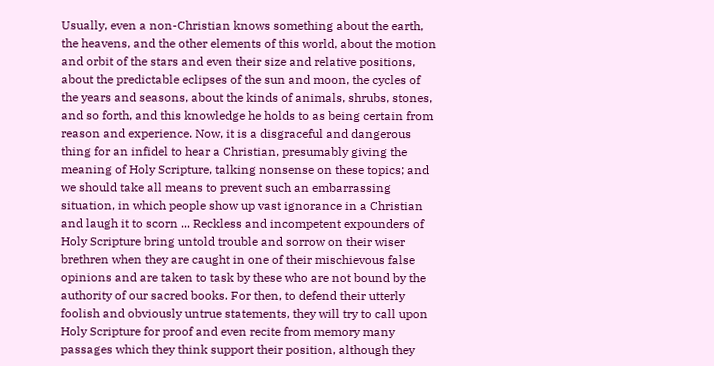Usually, even a non-Christian knows something about the earth, the heavens, and the other elements of this world, about the motion and orbit of the stars and even their size and relative positions, about the predictable eclipses of the sun and moon, the cycles of the years and seasons, about the kinds of animals, shrubs, stones, and so forth, and this knowledge he holds to as being certain from reason and experience. Now, it is a disgraceful and dangerous thing for an infidel to hear a Christian, presumably giving the meaning of Holy Scripture, talking nonsense on these topics; and we should take all means to prevent such an embarrassing situation, in which people show up vast ignorance in a Christian and laugh it to scorn ... Reckless and incompetent expounders of Holy Scripture bring untold trouble and sorrow on their wiser brethren when they are caught in one of their mischievous false opinions and are taken to task by these who are not bound by the authority of our sacred books. For then, to defend their utterly foolish and obviously untrue statements, they will try to call upon Holy Scripture for proof and even recite from memory many passages which they think support their position, although they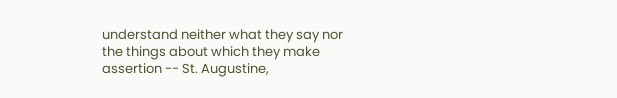understand neither what they say nor the things about which they make assertion -- St. Augustine,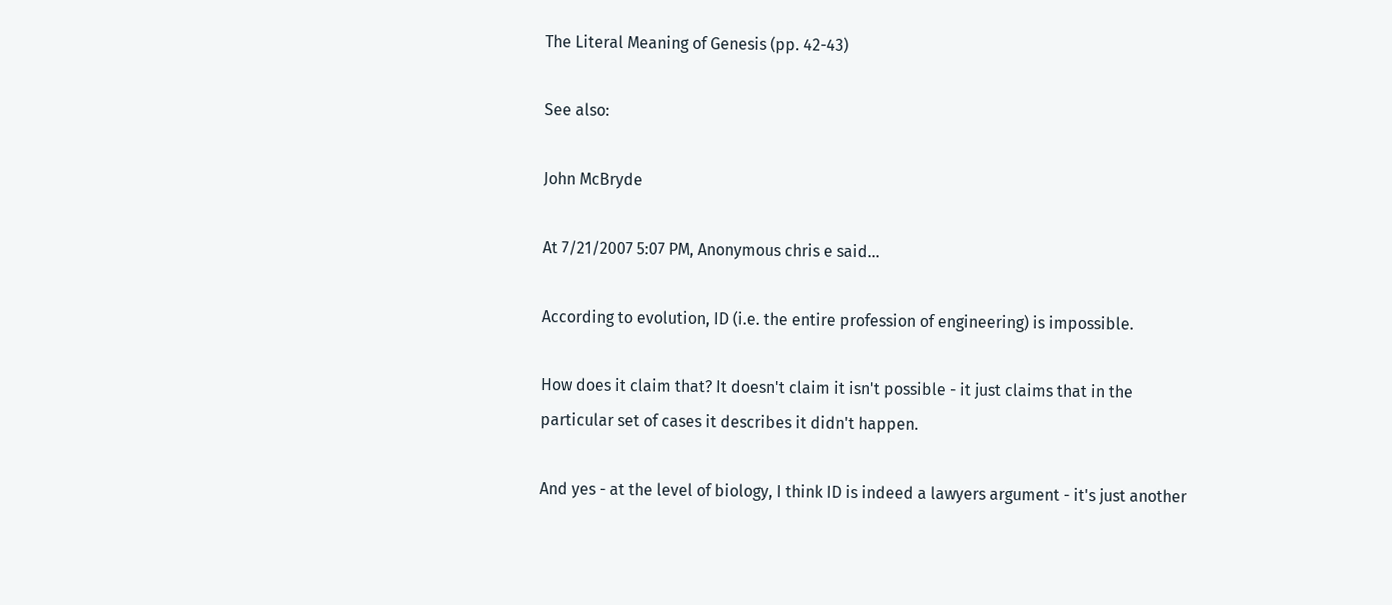The Literal Meaning of Genesis (pp. 42-43)

See also:

John McBryde

At 7/21/2007 5:07 PM, Anonymous chris e said...

According to evolution, ID (i.e. the entire profession of engineering) is impossible.

How does it claim that? It doesn't claim it isn't possible - it just claims that in the particular set of cases it describes it didn't happen.

And yes - at the level of biology, I think ID is indeed a lawyers argument - it's just another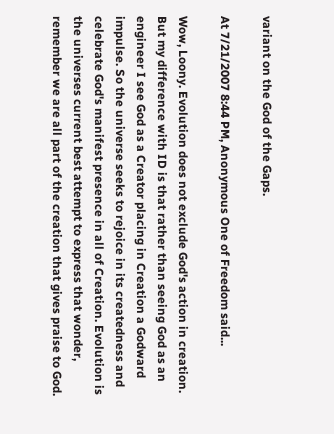variant on the God of the Gaps.

At 7/21/2007 8:44 PM, Anonymous One of Freedom said...

Wow, Loony. Evolution does not exclude God's action in creation. But my difference with ID is that rather than seeing God as an engineer I see God as a Creator placing in Creation a Godward impulse. So the universe seeks to rejoice in its createdness and celebrate God's manifest presence in all of Creation. Evolution is the universes current best attempt to express that wonder, remember we are all part of the creation that gives praise to God.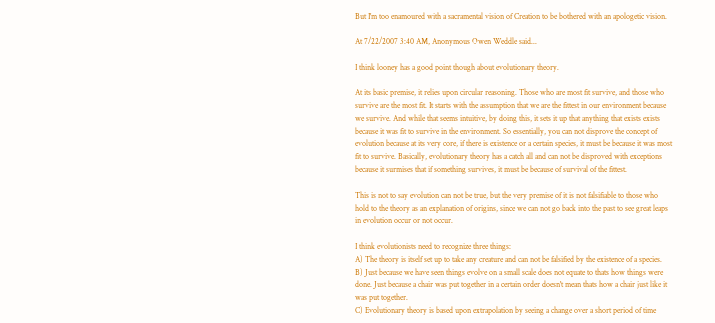But I'm too enamoured with a sacramental vision of Creation to be bothered with an apologetic vision.

At 7/22/2007 3:40 AM, Anonymous Owen Weddle said...

I think looney has a good point though about evolutionary theory.

At its basic premise, it relies upon circular reasoning. Those who are most fit survive, and those who survive are the most fit. It starts with the assumption that we are the fittest in our environment because we survive. And while that seems intuitive, by doing this, it sets it up that anything that exists exists because it was fit to survive in the environment. So essentially, you can not disprove the concept of evolution because at its very core, if there is existence or a certain species, it must be because it was most fit to survive. Basically, evolutionary theory has a catch all and can not be disproved with exceptions because it surmises that if something survives, it must be because of survival of the fittest.

This is not to say evolution can not be true, but the very premise of it is not falsifiable to those who hold to the theory as an explanation of origins, since we can not go back into the past to see great leaps in evolution occur or not occur.

I think evolutionists need to recognize three things:
A) The theory is itself set up to take any creature and can not be falsified by the existence of a species.
B) Just because we have seen things evolve on a small scale does not equate to thats how things were done. Just because a chair was put together in a certain order doesn't mean thats how a chair just like it was put together.
C) Evolutionary theory is based upon extrapolation by seeing a change over a short period of time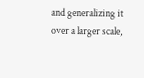and generalizing it over a larger scale,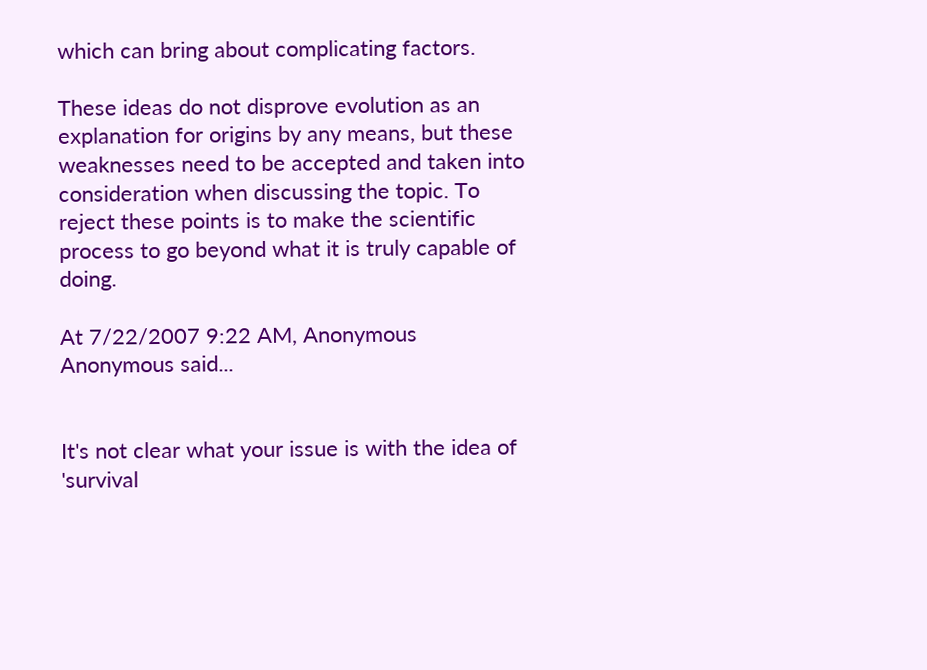which can bring about complicating factors.

These ideas do not disprove evolution as an explanation for origins by any means, but these weaknesses need to be accepted and taken into consideration when discussing the topic. To reject these points is to make the scientific process to go beyond what it is truly capable of doing.

At 7/22/2007 9:22 AM, Anonymous Anonymous said...


It's not clear what your issue is with the idea of 'survival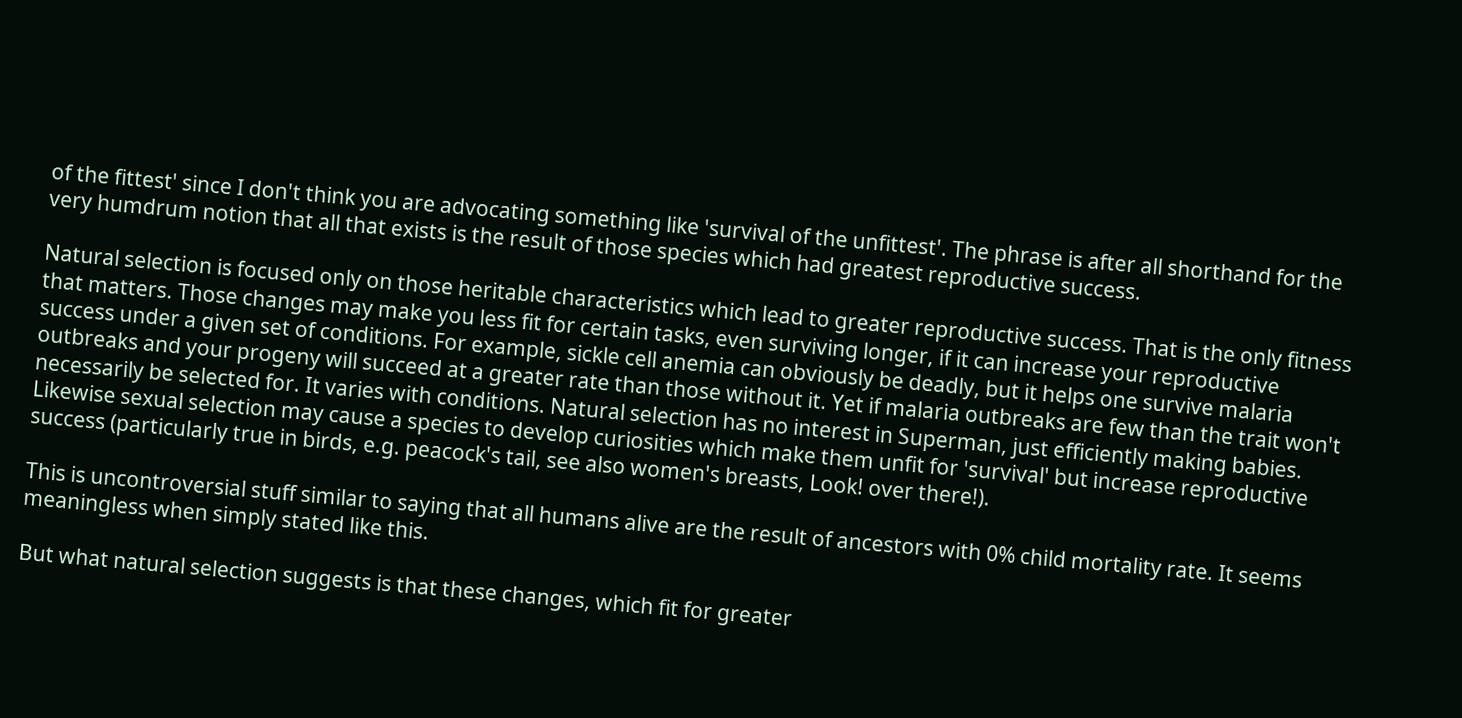of the fittest' since I don't think you are advocating something like 'survival of the unfittest'. The phrase is after all shorthand for the very humdrum notion that all that exists is the result of those species which had greatest reproductive success.

Natural selection is focused only on those heritable characteristics which lead to greater reproductive success. That is the only fitness that matters. Those changes may make you less fit for certain tasks, even surviving longer, if it can increase your reproductive success under a given set of conditions. For example, sickle cell anemia can obviously be deadly, but it helps one survive malaria outbreaks and your progeny will succeed at a greater rate than those without it. Yet if malaria outbreaks are few than the trait won't necessarily be selected for. It varies with conditions. Natural selection has no interest in Superman, just efficiently making babies. Likewise sexual selection may cause a species to develop curiosities which make them unfit for 'survival' but increase reproductive success (particularly true in birds, e.g. peacock's tail, see also women's breasts, Look! over there!).

This is uncontroversial stuff similar to saying that all humans alive are the result of ancestors with 0% child mortality rate. It seems meaningless when simply stated like this.

But what natural selection suggests is that these changes, which fit for greater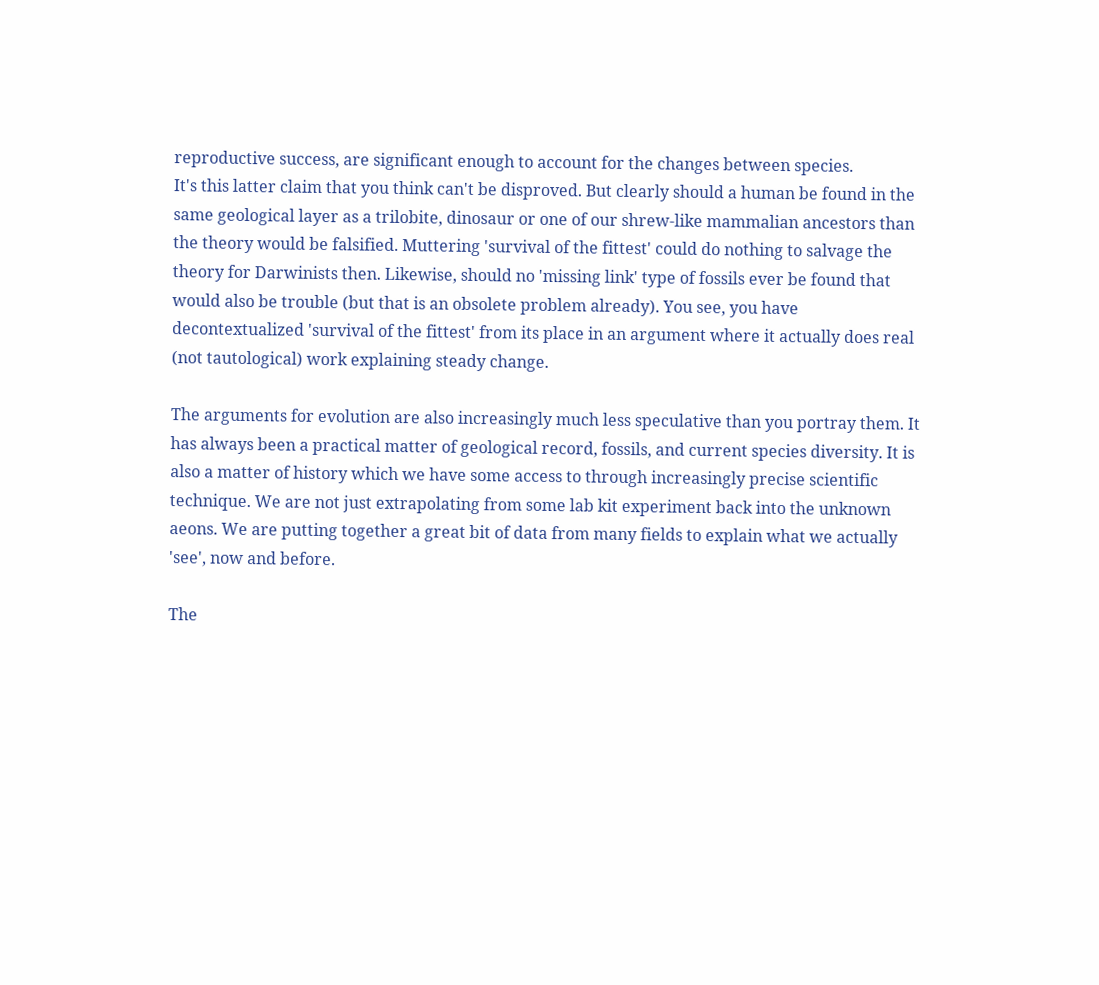reproductive success, are significant enough to account for the changes between species.
It's this latter claim that you think can't be disproved. But clearly should a human be found in the same geological layer as a trilobite, dinosaur or one of our shrew-like mammalian ancestors than the theory would be falsified. Muttering 'survival of the fittest' could do nothing to salvage the theory for Darwinists then. Likewise, should no 'missing link' type of fossils ever be found that would also be trouble (but that is an obsolete problem already). You see, you have decontextualized 'survival of the fittest' from its place in an argument where it actually does real (not tautological) work explaining steady change.

The arguments for evolution are also increasingly much less speculative than you portray them. It has always been a practical matter of geological record, fossils, and current species diversity. It is also a matter of history which we have some access to through increasingly precise scientific technique. We are not just extrapolating from some lab kit experiment back into the unknown aeons. We are putting together a great bit of data from many fields to explain what we actually 'see', now and before.

The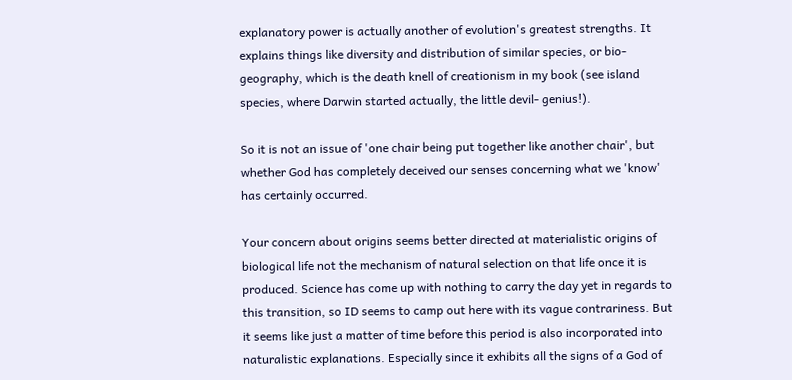explanatory power is actually another of evolution's greatest strengths. It explains things like diversity and distribution of similar species, or bio-geography, which is the death knell of creationism in my book (see island species, where Darwin started actually, the little devil- genius!).

So it is not an issue of 'one chair being put together like another chair', but whether God has completely deceived our senses concerning what we 'know' has certainly occurred.

Your concern about origins seems better directed at materialistic origins of biological life not the mechanism of natural selection on that life once it is produced. Science has come up with nothing to carry the day yet in regards to this transition, so ID seems to camp out here with its vague contrariness. But it seems like just a matter of time before this period is also incorporated into naturalistic explanations. Especially since it exhibits all the signs of a God of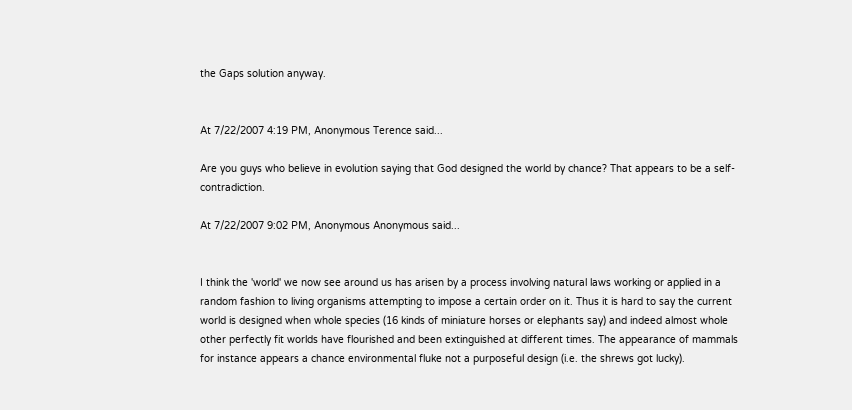the Gaps solution anyway.


At 7/22/2007 4:19 PM, Anonymous Terence said...

Are you guys who believe in evolution saying that God designed the world by chance? That appears to be a self-contradiction.

At 7/22/2007 9:02 PM, Anonymous Anonymous said...


I think the 'world' we now see around us has arisen by a process involving natural laws working or applied in a random fashion to living organisms attempting to impose a certain order on it. Thus it is hard to say the current world is designed when whole species (16 kinds of miniature horses or elephants say) and indeed almost whole other perfectly fit worlds have flourished and been extinguished at different times. The appearance of mammals for instance appears a chance environmental fluke not a purposeful design (i.e. the shrews got lucky).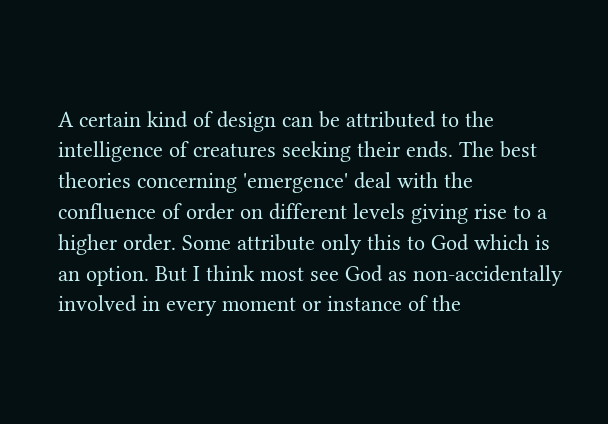A certain kind of design can be attributed to the intelligence of creatures seeking their ends. The best theories concerning 'emergence' deal with the confluence of order on different levels giving rise to a higher order. Some attribute only this to God which is an option. But I think most see God as non-accidentally involved in every moment or instance of the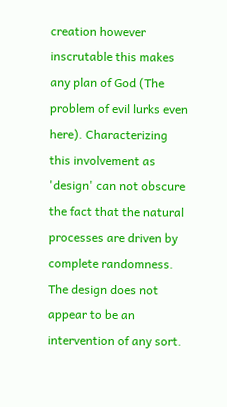creation however inscrutable this makes any plan of God (The problem of evil lurks even here). Characterizing this involvement as 'design' can not obscure the fact that the natural processes are driven by complete randomness. The design does not appear to be an intervention of any sort.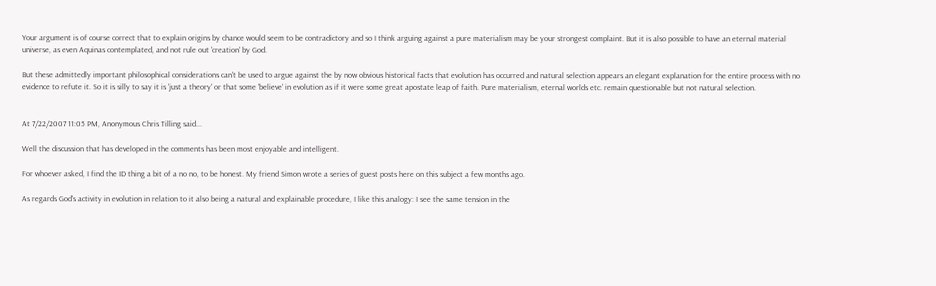Your argument is of course correct that to explain origins by chance would seem to be contradictory and so I think arguing against a pure materialism may be your strongest complaint. But it is also possible to have an eternal material universe, as even Aquinas contemplated, and not rule out 'creation' by God.

But these admittedly important philosophical considerations can't be used to argue against the by now obvious historical facts that evolution has occurred and natural selection appears an elegant explanation for the entire process with no evidence to refute it. So it is silly to say it is 'just a theory' or that some 'believe' in evolution as if it were some great apostate leap of faith. Pure materialism, eternal worlds etc. remain questionable but not natural selection.


At 7/22/2007 11:05 PM, Anonymous Chris Tilling said...

Well the discussion that has developed in the comments has been most enjoyable and intelligent.

For whoever asked, I find the ID thing a bit of a no no, to be honest. My friend Simon wrote a series of guest posts here on this subject a few months ago.

As regards God's activity in evolution in relation to it also being a natural and explainable procedure, I like this analogy: I see the same tension in the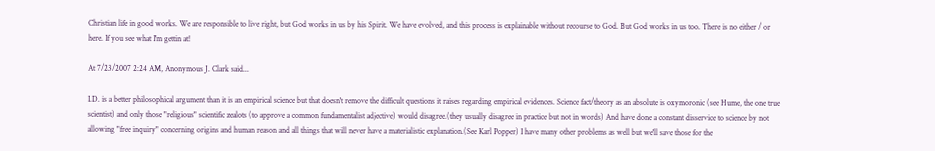Christian life in good works. We are responsible to live right, but God works in us by his Spirit. We have evolved, and this process is explainable without recourse to God. But God works in us too. There is no either / or here. If you see what I'm gettin at!

At 7/23/2007 2:24 AM, Anonymous J. Clark said...

I.D. is a better philosophical argument than it is an empirical science but that doesn't remove the difficult questions it raises regarding empirical evidences. Science fact/theory as an absolute is oxymoronic (see Hume, the one true scientist) and only those "religious" scientific zealots (to approve a common fundamentalist adjective) would disagree.(they usually disagree in practice but not in words) And have done a constant disservice to science by not allowing "free inquiry" concerning origins and human reason and all things that will never have a materialistic explanation.(See Karl Popper) I have many other problems as well but we'll save those for the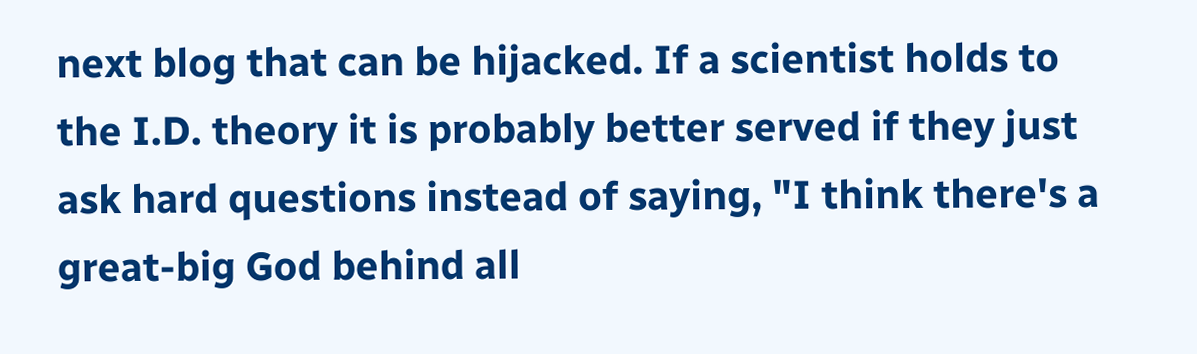next blog that can be hijacked. If a scientist holds to the I.D. theory it is probably better served if they just ask hard questions instead of saying, "I think there's a great-big God behind all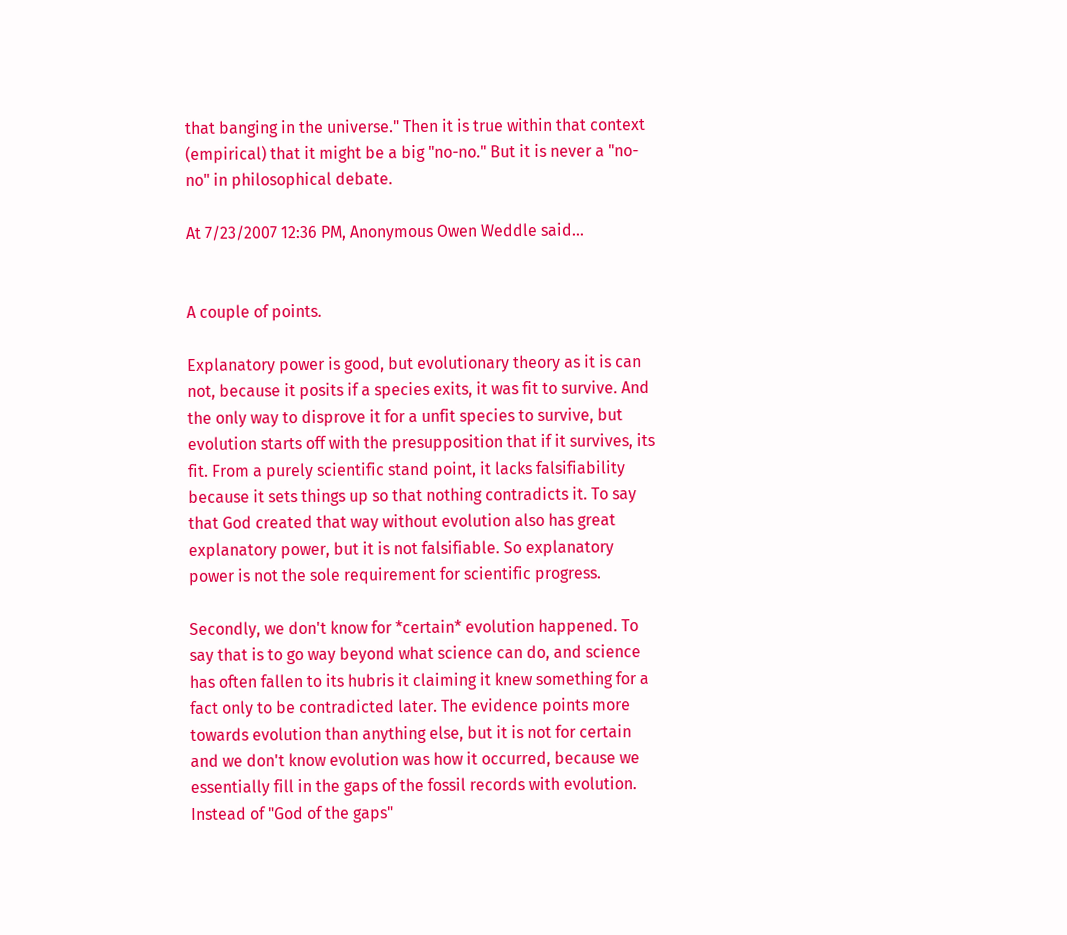that banging in the universe." Then it is true within that context (empirical) that it might be a big "no-no." But it is never a "no-no" in philosophical debate.

At 7/23/2007 12:36 PM, Anonymous Owen Weddle said...


A couple of points.

Explanatory power is good, but evolutionary theory as it is can not, because it posits if a species exits, it was fit to survive. And the only way to disprove it for a unfit species to survive, but evolution starts off with the presupposition that if it survives, its fit. From a purely scientific stand point, it lacks falsifiability because it sets things up so that nothing contradicts it. To say that God created that way without evolution also has great explanatory power, but it is not falsifiable. So explanatory power is not the sole requirement for scientific progress.

Secondly, we don't know for *certain* evolution happened. To say that is to go way beyond what science can do, and science has often fallen to its hubris it claiming it knew something for a fact only to be contradicted later. The evidence points more towards evolution than anything else, but it is not for certain and we don't know evolution was how it occurred, because we essentially fill in the gaps of the fossil records with evolution. Instead of "God of the gaps"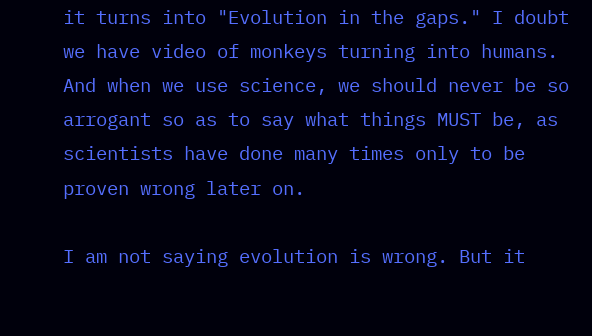it turns into "Evolution in the gaps." I doubt we have video of monkeys turning into humans. And when we use science, we should never be so arrogant so as to say what things MUST be, as scientists have done many times only to be proven wrong later on.

I am not saying evolution is wrong. But it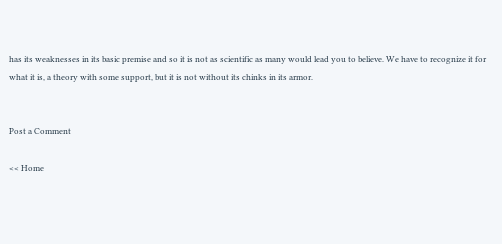has its weaknesses in its basic premise and so it is not as scientific as many would lead you to believe. We have to recognize it for what it is, a theory with some support, but it is not without its chinks in its armor.


Post a Comment

<< Home